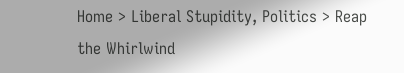Home > Liberal Stupidity, Politics > Reap the Whirlwind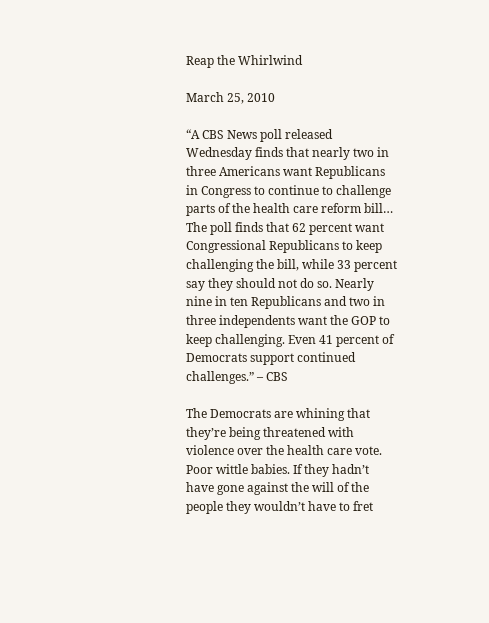Reap the Whirlwind

March 25, 2010

“A CBS News poll released Wednesday finds that nearly two in three Americans want Republicans in Congress to continue to challenge parts of the health care reform bill… The poll finds that 62 percent want Congressional Republicans to keep challenging the bill, while 33 percent say they should not do so. Nearly nine in ten Republicans and two in three independents want the GOP to keep challenging. Even 41 percent of Democrats support continued challenges.” – CBS

The Democrats are whining that they’re being threatened with violence over the health care vote. Poor wittle babies. If they hadn’t have gone against the will of the people they wouldn’t have to fret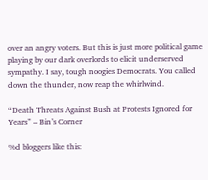over an angry voters. But this is just more political game playing by our dark overlords to elicit underserved sympathy. I say, tough noogies Democrats. You called down the thunder, now reap the whirlwind.

“Death Threats Against Bush at Protests Ignored for Years” – Bin’s Corner

%d bloggers like this: